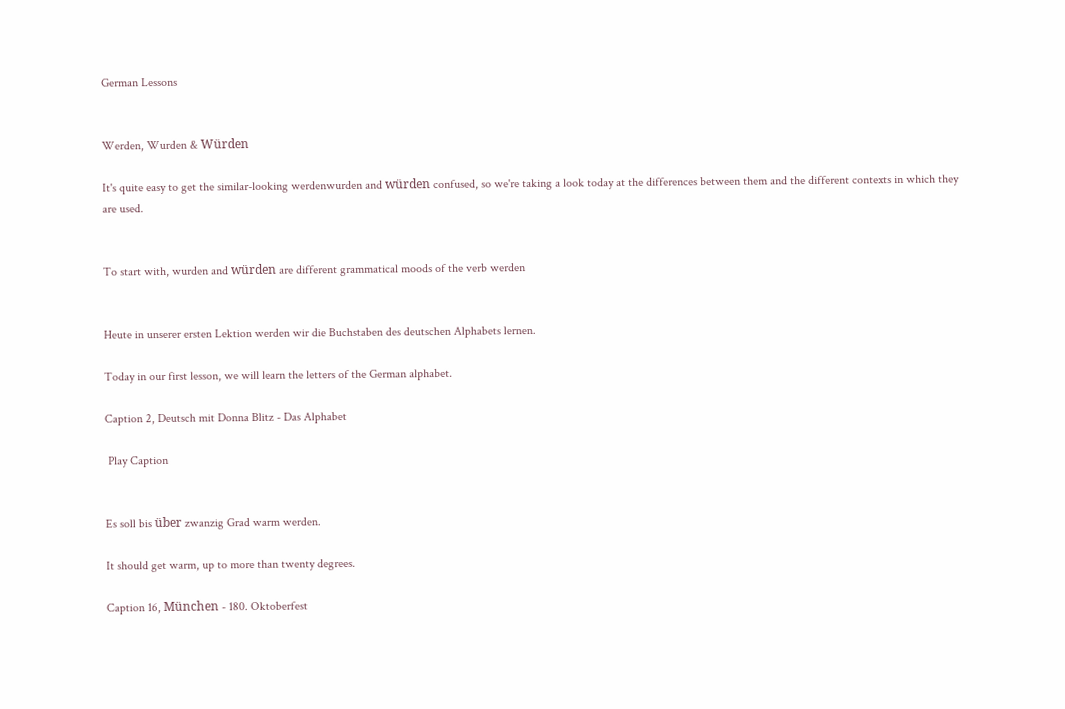German Lessons


Werden, Wurden & Würden

It's quite easy to get the similar-looking werdenwurden and würden confused, so we're taking a look today at the differences between them and the different contexts in which they are used.


To start with, wurden and würden are different grammatical moods of the verb werden


Heute in unserer ersten Lektion werden wir die Buchstaben des deutschen Alphabets lernen.

Today in our first lesson, we will learn the letters of the German alphabet.

Caption 2, Deutsch mit Donna Blitz - Das Alphabet

 Play Caption


Es soll bis über zwanzig Grad warm werden.

It should get warm, up to more than twenty degrees.

Caption 16, München - 180. Oktoberfest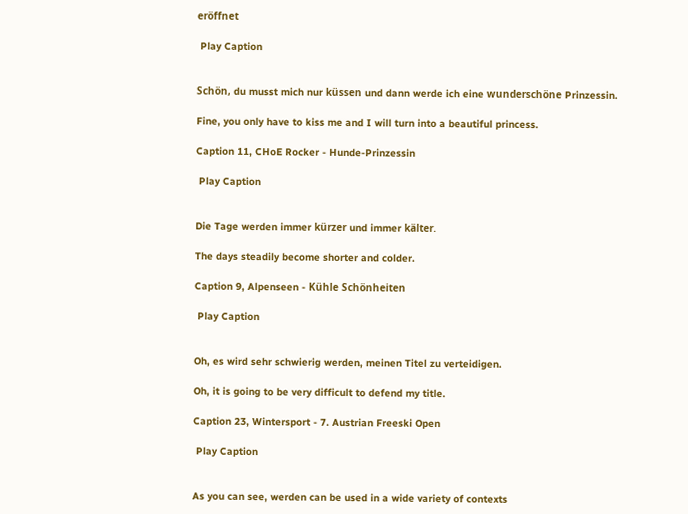eröffnet

 Play Caption


Schön, du musst mich nur küssen und dann werde ich eine wunderschöne Prinzessin.

Fine, you only have to kiss me and I will turn into a beautiful princess.

Caption 11, CHoE Rocker - Hunde-Prinzessin

 Play Caption


Die Tage werden immer kürzer und immer kälter.

The days steadily become shorter and colder.

Caption 9, Alpenseen - Kühle Schönheiten

 Play Caption


Oh, es wird sehr schwierig werden, meinen Titel zu verteidigen.

Oh, it is going to be very difficult to defend my title.

Caption 23, Wintersport - 7. Austrian Freeski Open

 Play Caption


As you can see, werden can be used in a wide variety of contexts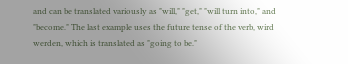and can be translated variously as "will," "get," "will turn into," and "become." The last example uses the future tense of the verb, wird werden, which is translated as "going to be."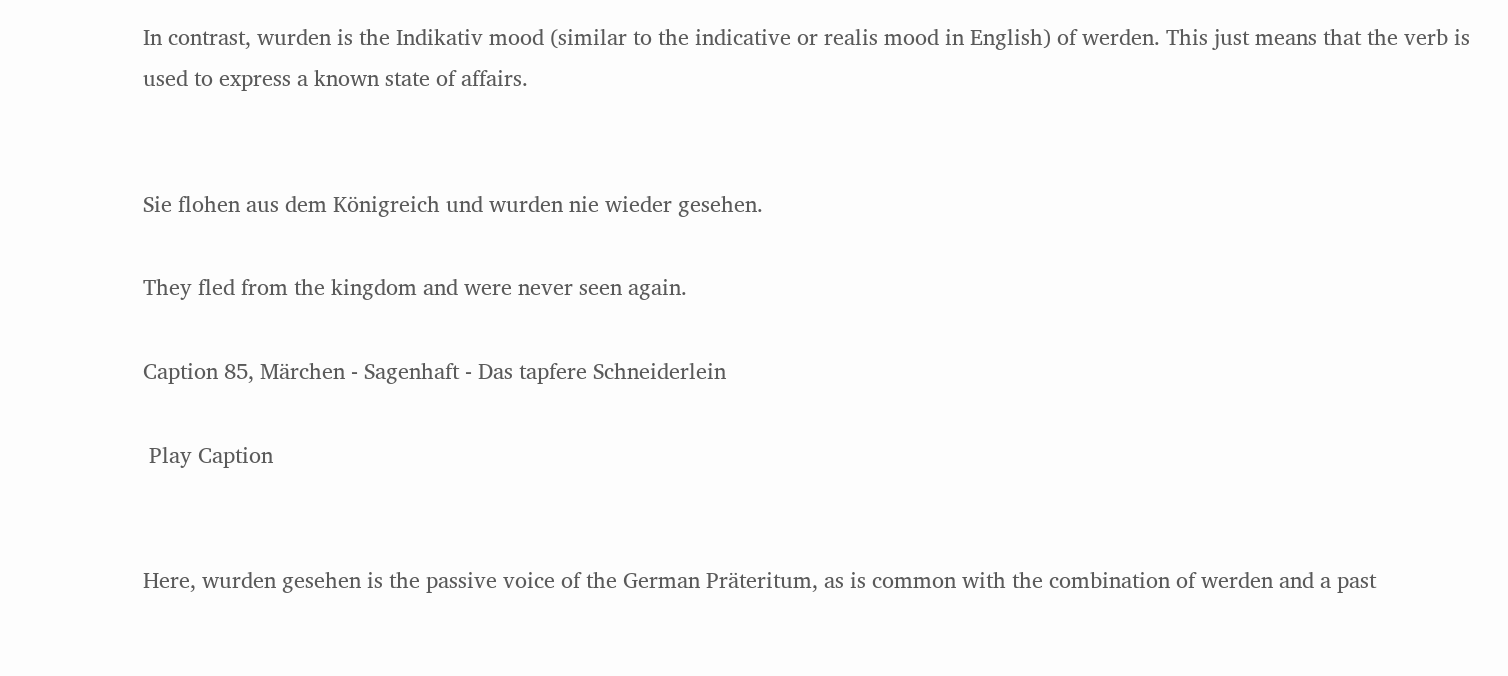In contrast, wurden is the Indikativ mood (similar to the indicative or realis mood in English) of werden. This just means that the verb is used to express a known state of affairs.


Sie flohen aus dem Königreich und wurden nie wieder gesehen.

They fled from the kingdom and were never seen again.

Caption 85, Märchen - Sagenhaft - Das tapfere Schneiderlein

 Play Caption


Here, wurden gesehen is the passive voice of the German Präteritum, as is common with the combination of werden and a past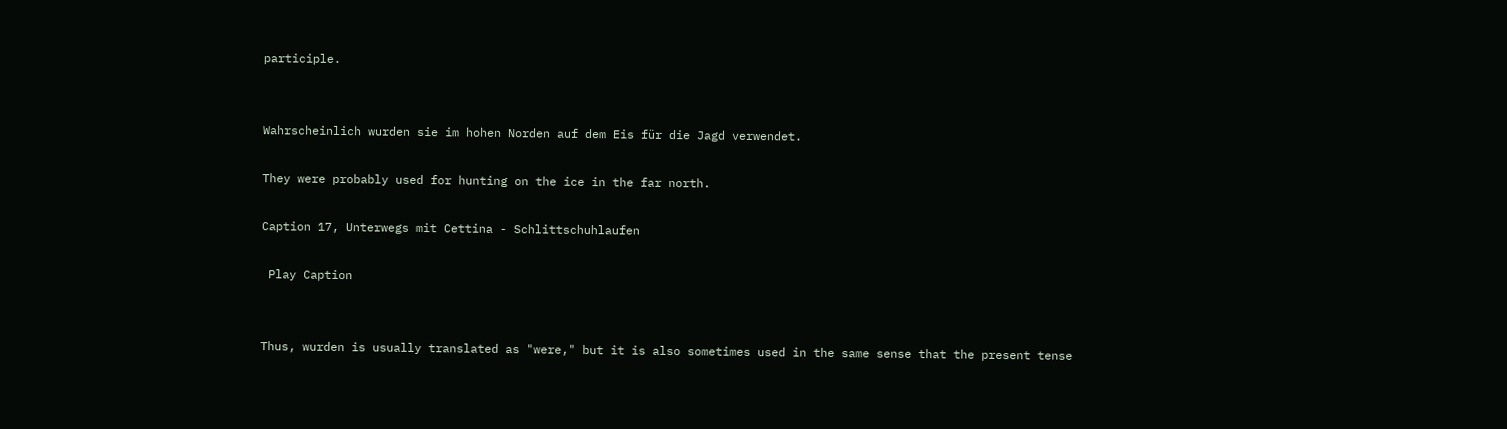participle.


Wahrscheinlich wurden sie im hohen Norden auf dem Eis für die Jagd verwendet.

They were probably used for hunting on the ice in the far north.

Caption 17, Unterwegs mit Cettina - Schlittschuhlaufen

 Play Caption


Thus, wurden is usually translated as "were," but it is also sometimes used in the same sense that the present tense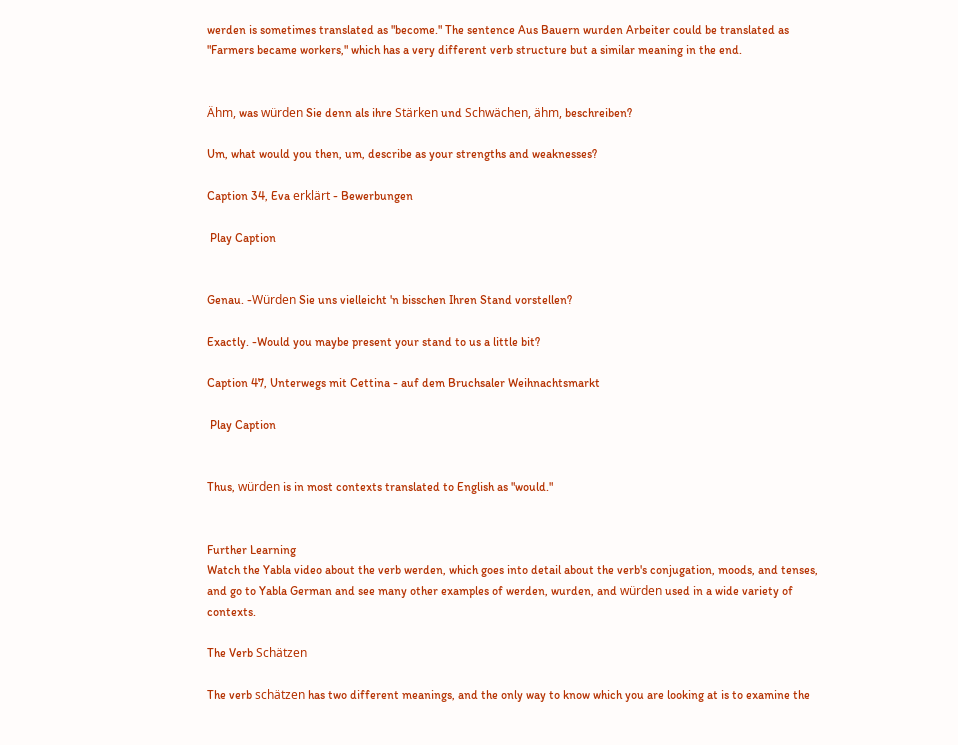werden is sometimes translated as "become." The sentence Aus Bauern wurden Arbeiter could be translated as "Farmers became workers," which has a very different verb structure but a similar meaning in the end.


Ähm, was würden Sie denn als ihre Stärken und Schwächen, ähm, beschreiben?

Um, what would you then, um, describe as your strengths and weaknesses?

Caption 34, Eva erklärt - Bewerbungen

 Play Caption


Genau. -Würden Sie uns vielleicht 'n bisschen Ihren Stand vorstellen?

Exactly. -Would you maybe present your stand to us a little bit?

Caption 47, Unterwegs mit Cettina - auf dem Bruchsaler Weihnachtsmarkt

 Play Caption


Thus, würden is in most contexts translated to English as "would."


Further Learning
Watch the Yabla video about the verb werden, which goes into detail about the verb's conjugation, moods, and tenses, and go to Yabla German and see many other examples of werden, wurden, and würden used in a wide variety of contexts.

The Verb Schätzen

The verb schätzen has two different meanings, and the only way to know which you are looking at is to examine the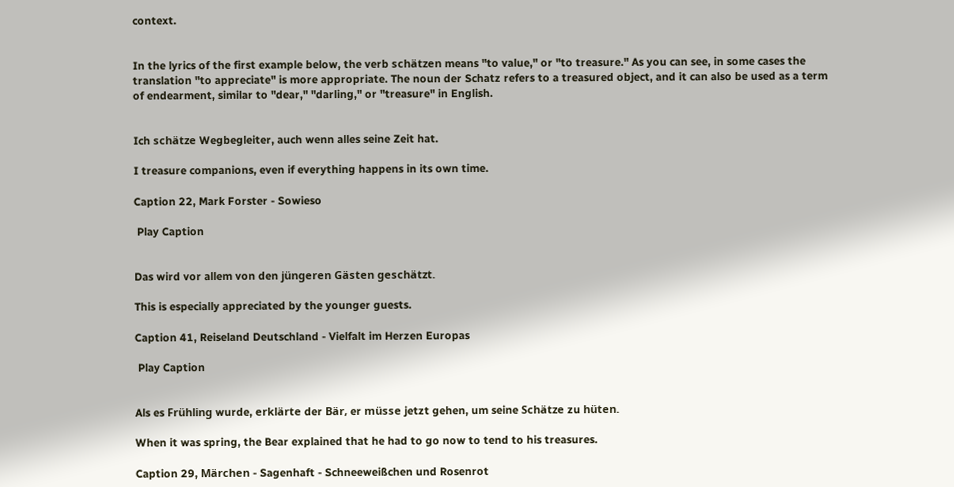context.


In the lyrics of the first example below, the verb schätzen means "to value," or "to treasure." As you can see, in some cases the translation "to appreciate" is more appropriate. The noun der Schatz refers to a treasured object, and it can also be used as a term of endearment, similar to "dear," "darling," or "treasure" in English.


Ich schätze Wegbegleiter, auch wenn alles seine Zeit hat.

I treasure companions, even if everything happens in its own time.

Caption 22, Mark Forster - Sowieso

 Play Caption


Das wird vor allem von den jüngeren Gästen geschätzt.

This is especially appreciated by the younger guests.

Caption 41, Reiseland Deutschland - Vielfalt im Herzen Europas

 Play Caption


Als es Frühling wurde, erklärte der Bär, er müsse jetzt gehen, um seine Schätze zu hüten.

When it was spring, the Bear explained that he had to go now to tend to his treasures.

Caption 29, Märchen - Sagenhaft - Schneeweißchen und Rosenrot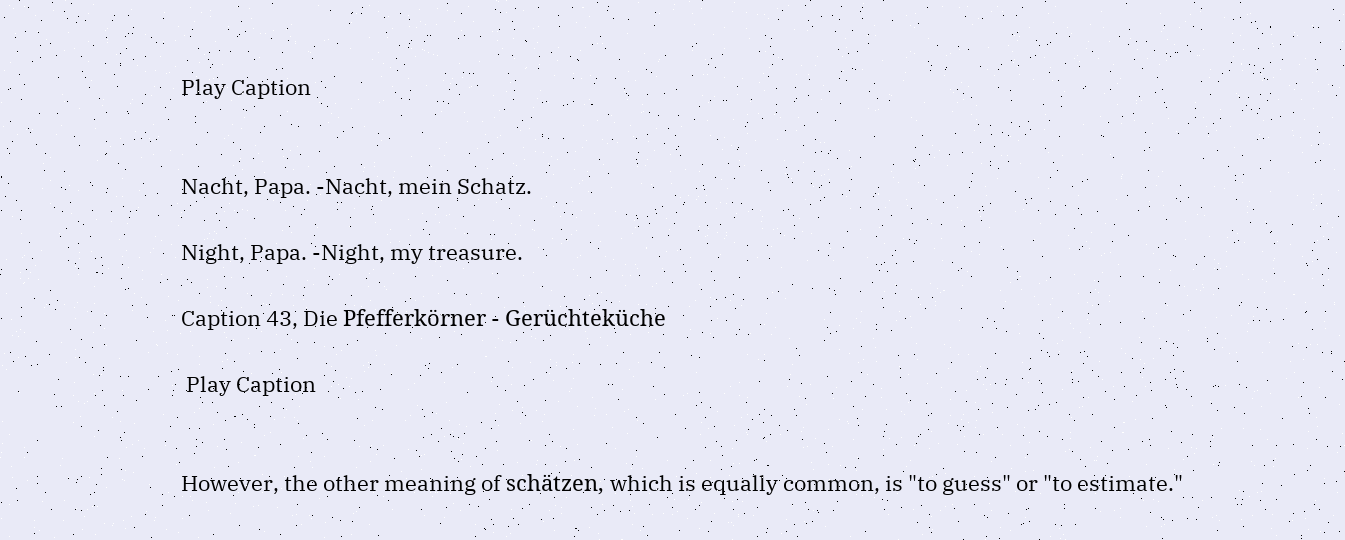Play Caption


Nacht, Papa. -Nacht, mein Schatz.

Night, Papa. -Night, my treasure.

Caption 43, Die Pfefferkörner - Gerüchteküche

 Play Caption


However, the other meaning of schätzen, which is equally common, is "to guess" or "to estimate."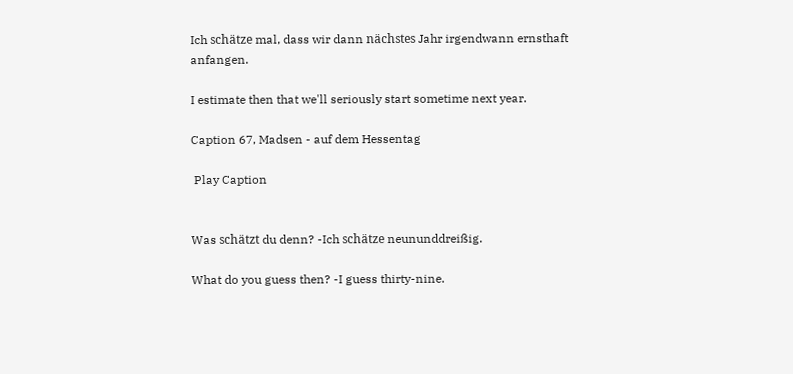Ich schätze mal, dass wir dann nächstes Jahr irgendwann ernsthaft anfangen.

I estimate then that we'll seriously start sometime next year.

Caption 67, Madsen - auf dem Hessentag

 Play Caption


Was schätzt du denn? -Ich schätze neununddreißig.

What do you guess then? -I guess thirty-nine.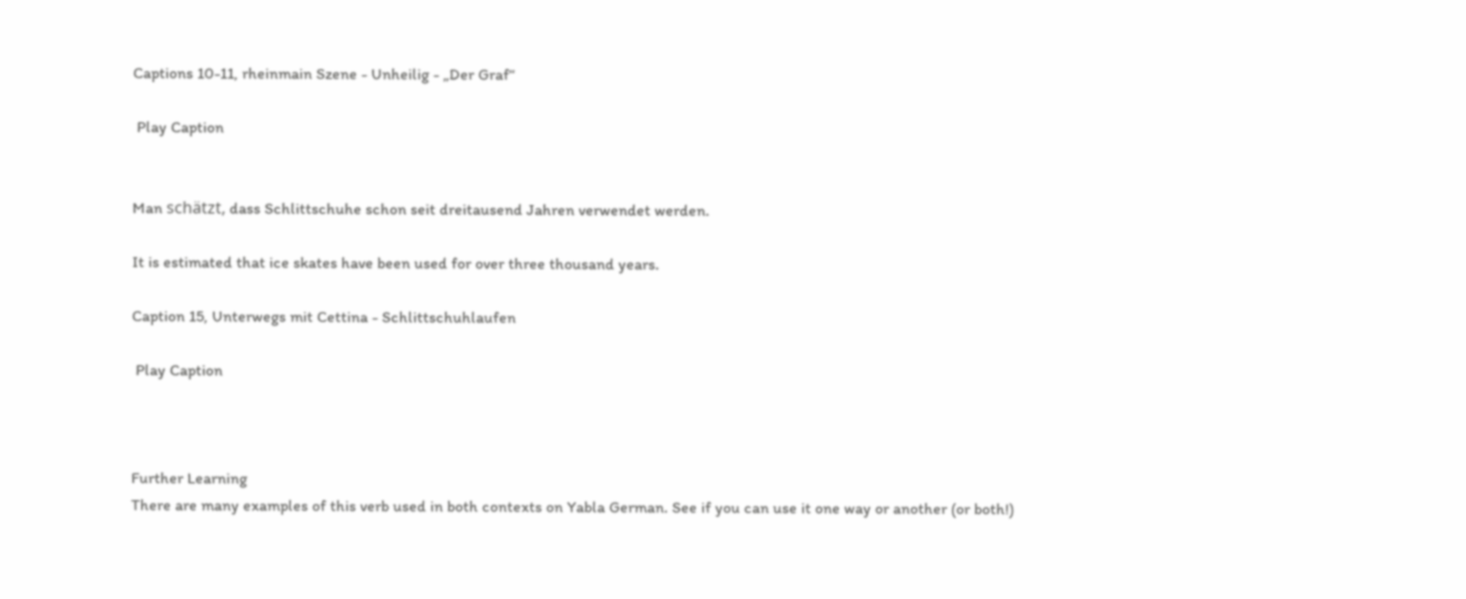Captions 10-11, rheinmain Szene - Unheilig - „Der Graf“

 Play Caption


Man schätzt, dass Schlittschuhe schon seit dreitausend Jahren verwendet werden.

It is estimated that ice skates have been used for over three thousand years.

Caption 15, Unterwegs mit Cettina - Schlittschuhlaufen

 Play Caption



Further Learning
There are many examples of this verb used in both contexts on Yabla German. See if you can use it one way or another (or both!)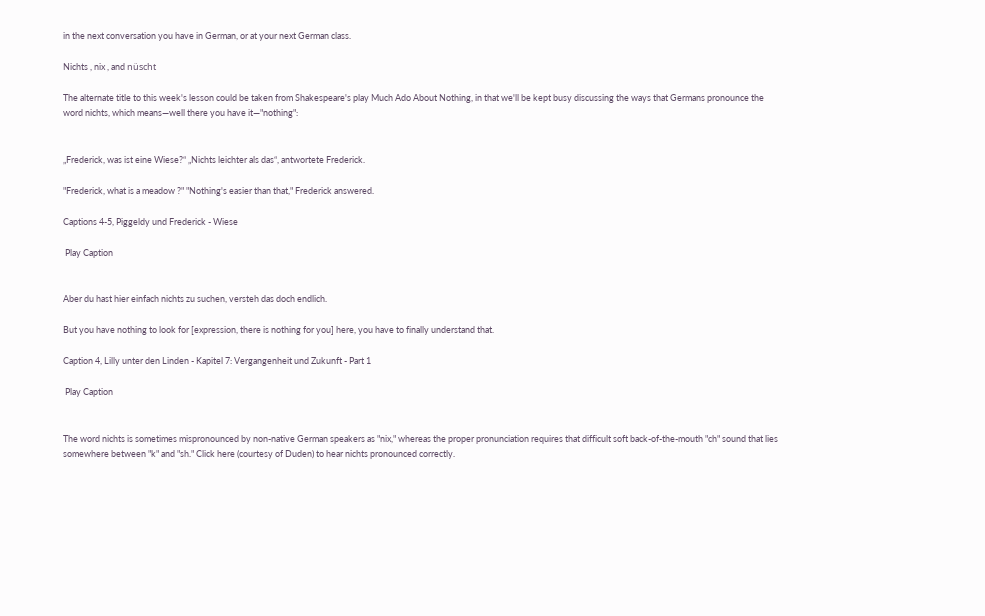in the next conversation you have in German, or at your next German class.

Nichts , nix , and nüscht

The alternate title to this week's lesson could be taken from Shakespeare's play Much Ado About Nothing, in that we'll be kept busy discussing the ways that Germans pronounce the word nichts, which means—well there you have it—"nothing":


„Frederick, was ist eine Wiese?“ „Nichts leichter als das“, antwortete Frederick.

"Frederick, what is a meadow ?" "Nothing's easier than that," Frederick answered.

Captions 4-5, Piggeldy und Frederick - Wiese

 Play Caption


Aber du hast hier einfach nichts zu suchen, versteh das doch endlich.

But you have nothing to look for [expression, there is nothing for you] here, you have to finally understand that.

Caption 4, Lilly unter den Linden - Kapitel 7: Vergangenheit und Zukunft - Part 1

 Play Caption


The word nichts is sometimes mispronounced by non-native German speakers as "nix," whereas the proper pronunciation requires that difficult soft back-of-the-mouth "ch" sound that lies somewhere between "k" and "sh." Click here (courtesy of Duden) to hear nichts pronounced correctly.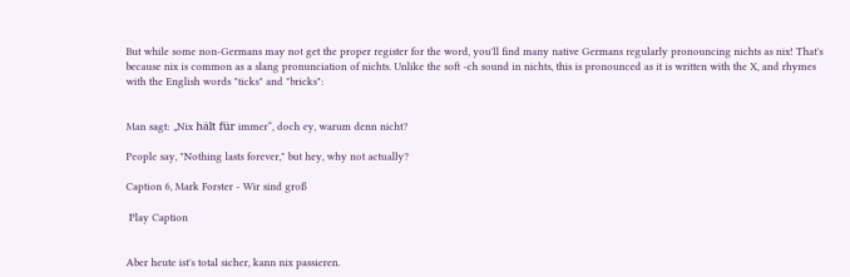But while some non-Germans may not get the proper register for the word, you'll find many native Germans regularly pronouncing nichts as nix! That's because nix is common as a slang pronunciation of nichts. Unlike the soft -ch sound in nichts, this is pronounced as it is written with the X, and rhymes with the English words "ticks" and "bricks":


Man sagt: „Nix hält für immer“, doch ey, warum denn nicht?

People say, "Nothing lasts forever," but hey, why not actually?

Caption 6, Mark Forster - Wir sind groß

 Play Caption


Aber heute ist's total sicher, kann nix passieren.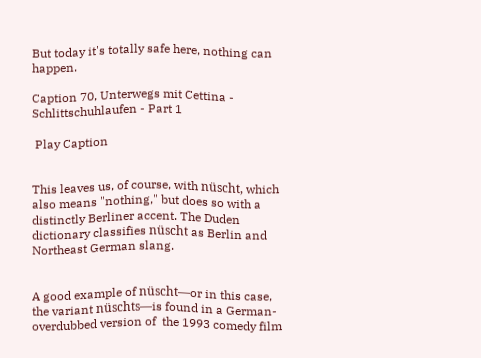But today it's totally safe here, nothing can happen.

Caption 70, Unterwegs mit Cettina - Schlittschuhlaufen - Part 1

 Play Caption


This leaves us, of course, with nüscht, which also means "nothing," but does so with a distinctly Berliner accent. The Duden dictionary classifies nüscht as Berlin and Northeast German slang.


A good example of nüscht—or in this case, the variant nüschts—is found in a German-overdubbed version of  the 1993 comedy film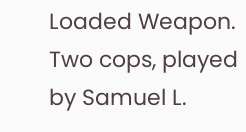Loaded Weapon. Two cops, played by Samuel L.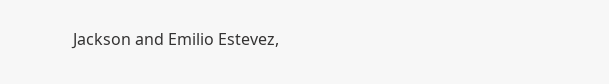Jackson and Emilio Estevez,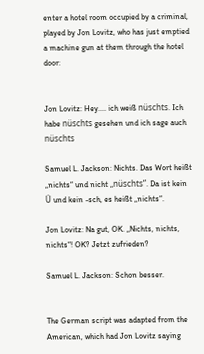enter a hotel room occupied by a criminal, played by Jon Lovitz, who has just emptied a machine gun at them through the hotel door:


Jon Lovitz: Hey.... ich weiß nüschts. Ich habe nüschts gesehen und ich sage auch nüschts

Samuel L. Jackson: Nichts. Das Wort heißt „nichts“ und nicht „nüschts“. Da ist kein Ü und kein -sch, es heißt „nichts“.

Jon Lovitz: Na gut, OK. „Nichts, nichts, nichts“! OK? Jetzt zufrieden?

Samuel L. Jackson: Schon besser.


The German script was adapted from the American, which had Jon Lovitz saying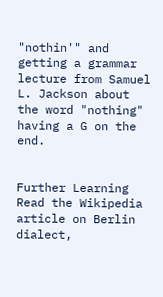"nothin'" and getting a grammar lecture from Samuel L. Jackson about the word "nothing" having a G on the end.


Further Learning
Read the Wikipedia article on Berlin dialect,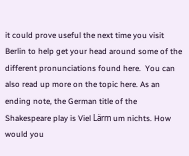it could prove useful the next time you visit Berlin to help get your head around some of the different pronunciations found here.  You can also read up more on the topic here. As an ending note, the German title of the Shakespeare play is Viel Lärm um nichts. How would you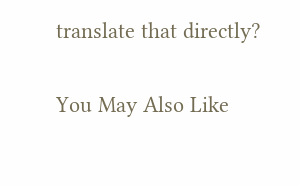translate that directly?

You May Also Like